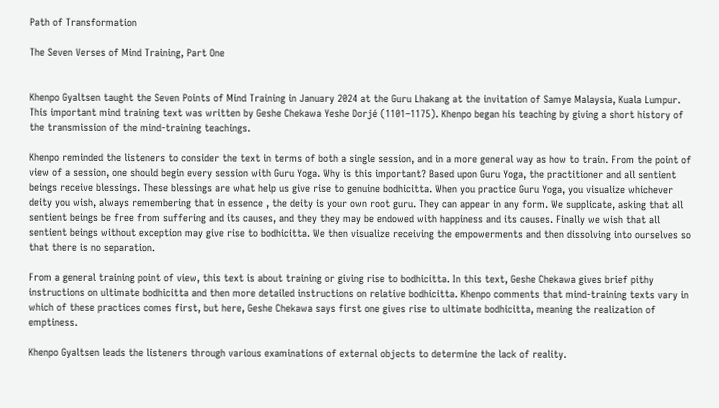Path of Transformation

The Seven Verses of Mind Training, Part One


Khenpo Gyaltsen taught the Seven Points of Mind Training in January 2024 at the Guru Lhakang at the invitation of Samye Malaysia, Kuala Lumpur. This important mind training text was written by Geshe Chekawa Yeshe Dorjé (1101–1175). Khenpo began his teaching by giving a short history of the transmission of the mind-training teachings.

Khenpo reminded the listeners to consider the text in terms of both a single session, and in a more general way as how to train. From the point of view of a session, one should begin every session with Guru Yoga. Why is this important? Based upon Guru Yoga, the practitioner and all sentient beings receive blessings. These blessings are what help us give rise to genuine bodhicitta. When you practice Guru Yoga, you visualize whichever deity you wish, always remembering that in essence , the deity is your own root guru. They can appear in any form. We supplicate, asking that all sentient beings be free from suffering and its causes, and they they may be endowed with happiness and its causes. Finally we wish that all sentient beings without exception may give rise to bodhicitta. We then visualize receiving the empowerments and then dissolving into ourselves so that there is no separation.

From a general training point of view, this text is about training or giving rise to bodhicitta. In this text, Geshe Chekawa gives brief pithy instructions on ultimate bodhicitta and then more detailed instructions on relative bodhicitta. Khenpo comments that mind-training texts vary in which of these practices comes first, but here, Geshe Chekawa says first one gives rise to ultimate bodhicitta, meaning the realization of emptiness.

Khenpo Gyaltsen leads the listeners through various examinations of external objects to determine the lack of reality.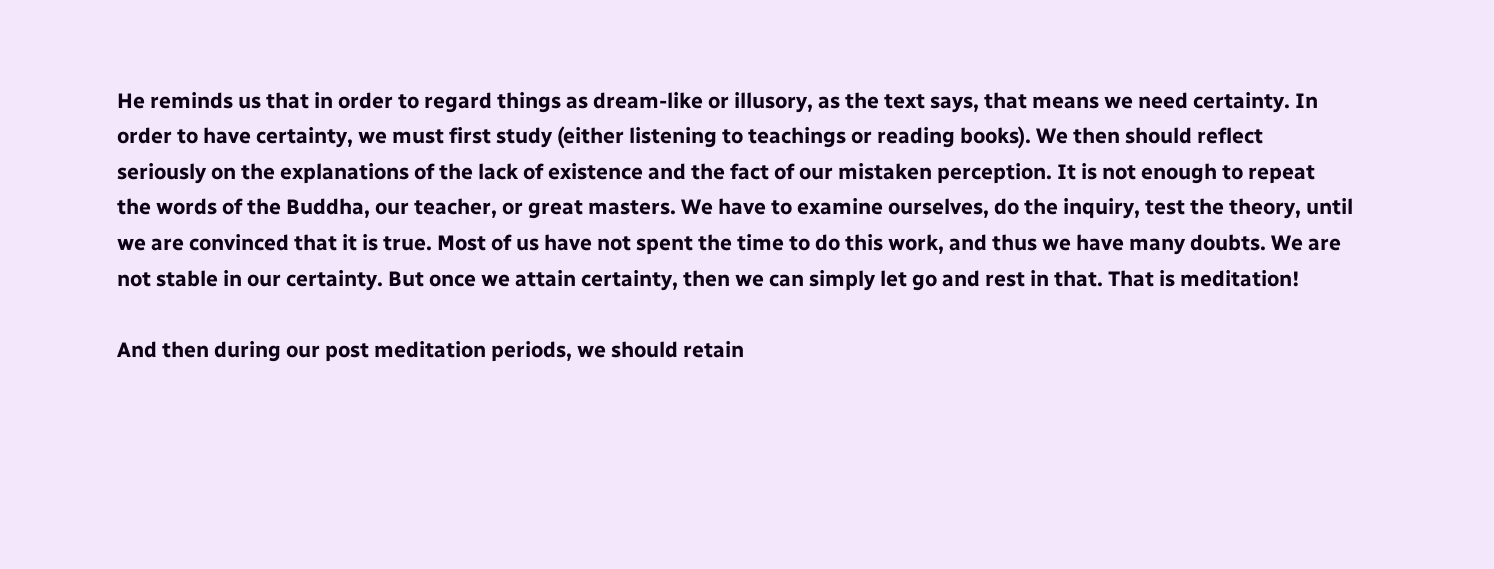He reminds us that in order to regard things as dream-like or illusory, as the text says, that means we need certainty. In order to have certainty, we must first study (either listening to teachings or reading books). We then should reflect seriously on the explanations of the lack of existence and the fact of our mistaken perception. It is not enough to repeat the words of the Buddha, our teacher, or great masters. We have to examine ourselves, do the inquiry, test the theory, until we are convinced that it is true. Most of us have not spent the time to do this work, and thus we have many doubts. We are not stable in our certainty. But once we attain certainty, then we can simply let go and rest in that. That is meditation!

And then during our post meditation periods, we should retain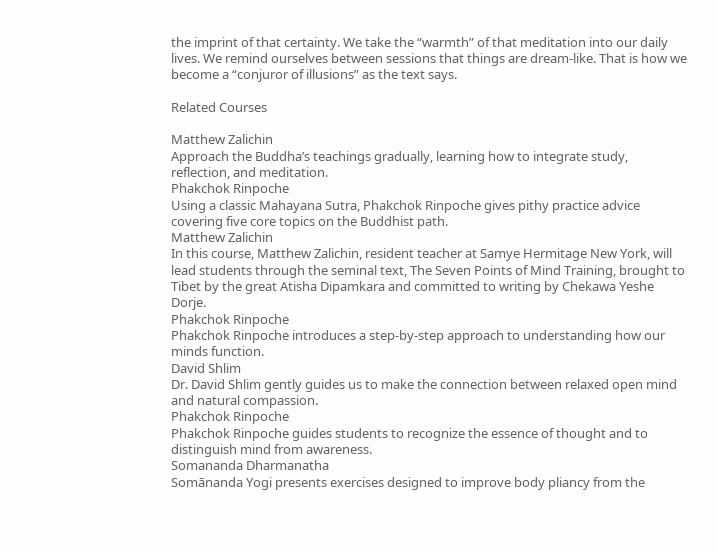the imprint of that certainty. We take the “warmth” of that meditation into our daily lives. We remind ourselves between sessions that things are dream-like. That is how we become a “conjuror of illusions” as the text says.

Related Courses

Matthew Zalichin
Approach the Buddha’s teachings gradually, learning how to integrate study, reflection, and meditation.
Phakchok Rinpoche
Using a classic Mahayana Sutra, Phakchok Rinpoche gives pithy practice advice covering five core topics on the Buddhist path.
Matthew Zalichin
In this course, Matthew Zalichin, resident teacher at Samye Hermitage New York, will lead students through the seminal text, The Seven Points of Mind Training, brought to Tibet by the great Atisha Dipamkara and committed to writing by Chekawa Yeshe Dorje.
Phakchok Rinpoche
Phakchok Rinpoche introduces a step-by-step approach to understanding how our minds function.
David Shlim
Dr. David Shlim gently guides us to make the connection between relaxed open mind and natural compassion.
Phakchok Rinpoche
Phakchok Rinpoche guides students to recognize the essence of thought and to distinguish mind from awareness.
Somananda Dharmanatha
Somānanda Yogi presents exercises designed to improve body pliancy from the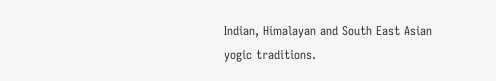Indian, Himalayan and South East Asian yogic traditions.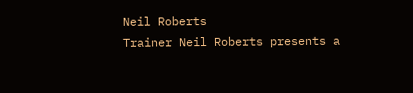Neil Roberts
Trainer Neil Roberts presents a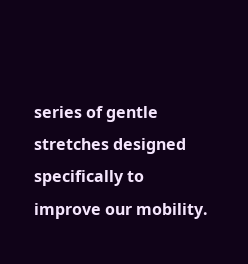series of gentle stretches designed specifically to improve our mobility.